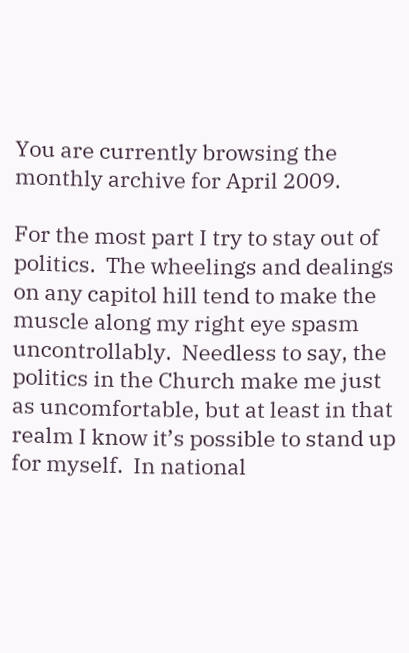You are currently browsing the monthly archive for April 2009.

For the most part I try to stay out of politics.  The wheelings and dealings on any capitol hill tend to make the muscle along my right eye spasm uncontrollably.  Needless to say, the politics in the Church make me just as uncomfortable, but at least in that realm I know it’s possible to stand up for myself.  In national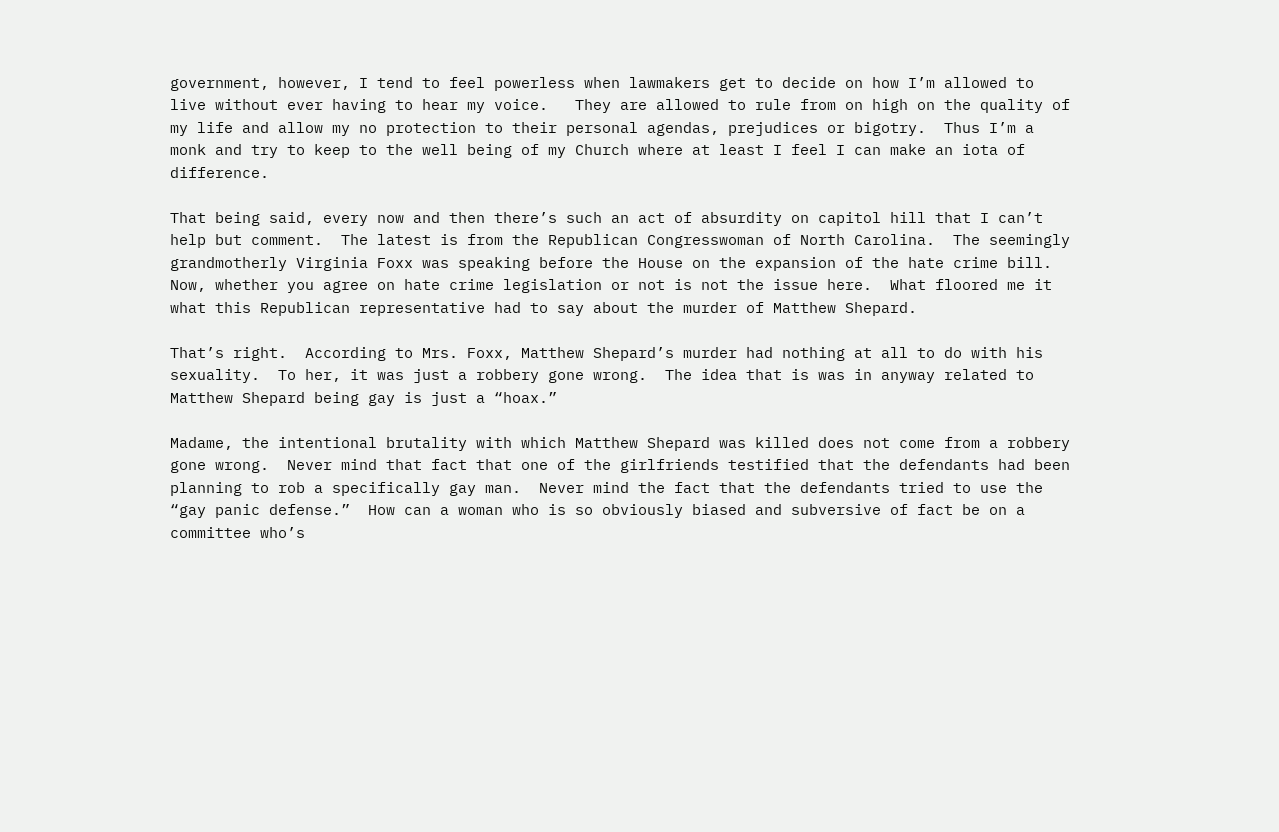government, however, I tend to feel powerless when lawmakers get to decide on how I’m allowed to live without ever having to hear my voice.   They are allowed to rule from on high on the quality of my life and allow my no protection to their personal agendas, prejudices or bigotry.  Thus I’m a monk and try to keep to the well being of my Church where at least I feel I can make an iota of difference.

That being said, every now and then there’s such an act of absurdity on capitol hill that I can’t help but comment.  The latest is from the Republican Congresswoman of North Carolina.  The seemingly grandmotherly Virginia Foxx was speaking before the House on the expansion of the hate crime bill.  Now, whether you agree on hate crime legislation or not is not the issue here.  What floored me it what this Republican representative had to say about the murder of Matthew Shepard.

That’s right.  According to Mrs. Foxx, Matthew Shepard’s murder had nothing at all to do with his sexuality.  To her, it was just a robbery gone wrong.  The idea that is was in anyway related to Matthew Shepard being gay is just a “hoax.”

Madame, the intentional brutality with which Matthew Shepard was killed does not come from a robbery gone wrong.  Never mind that fact that one of the girlfriends testified that the defendants had been planning to rob a specifically gay man.  Never mind the fact that the defendants tried to use the “gay panic defense.”  How can a woman who is so obviously biased and subversive of fact be on a committee who’s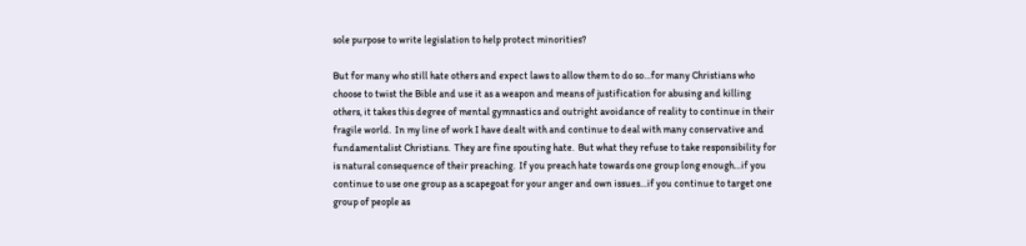sole purpose to write legislation to help protect minorities?

But for many who still hate others and expect laws to allow them to do so…for many Christians who choose to twist the Bible and use it as a weapon and means of justification for abusing and killing others, it takes this degree of mental gymnastics and outright avoidance of reality to continue in their fragile world.  In my line of work I have dealt with and continue to deal with many conservative and fundamentalist Christians.  They are fine spouting hate.  But what they refuse to take responsibility for is natural consequence of their preaching.  If you preach hate towards one group long enough…if you continue to use one group as a scapegoat for your anger and own issues…if you continue to target one group of people as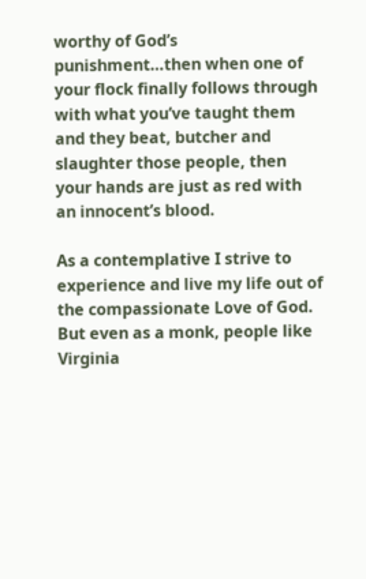worthy of God’s punishment…then when one of your flock finally follows through with what you’ve taught them and they beat, butcher and slaughter those people, then your hands are just as red with an innocent’s blood.

As a contemplative I strive to experience and live my life out of the compassionate Love of God.  But even as a monk, people like Virginia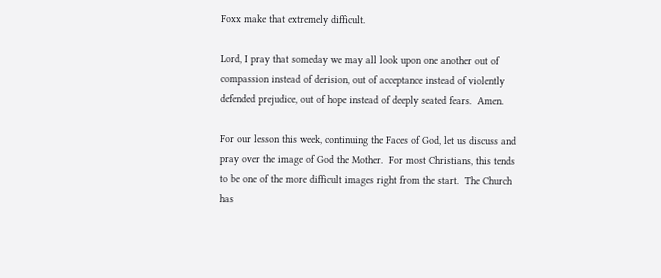Foxx make that extremely difficult.

Lord, I pray that someday we may all look upon one another out of compassion instead of derision, out of acceptance instead of violently defended prejudice, out of hope instead of deeply seated fears.  Amen.

For our lesson this week, continuing the Faces of God, let us discuss and pray over the image of God the Mother.  For most Christians, this tends to be one of the more difficult images right from the start.  The Church has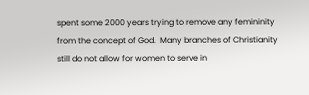spent some 2000 years trying to remove any femininity from the concept of God.  Many branches of Christianity still do not allow for women to serve in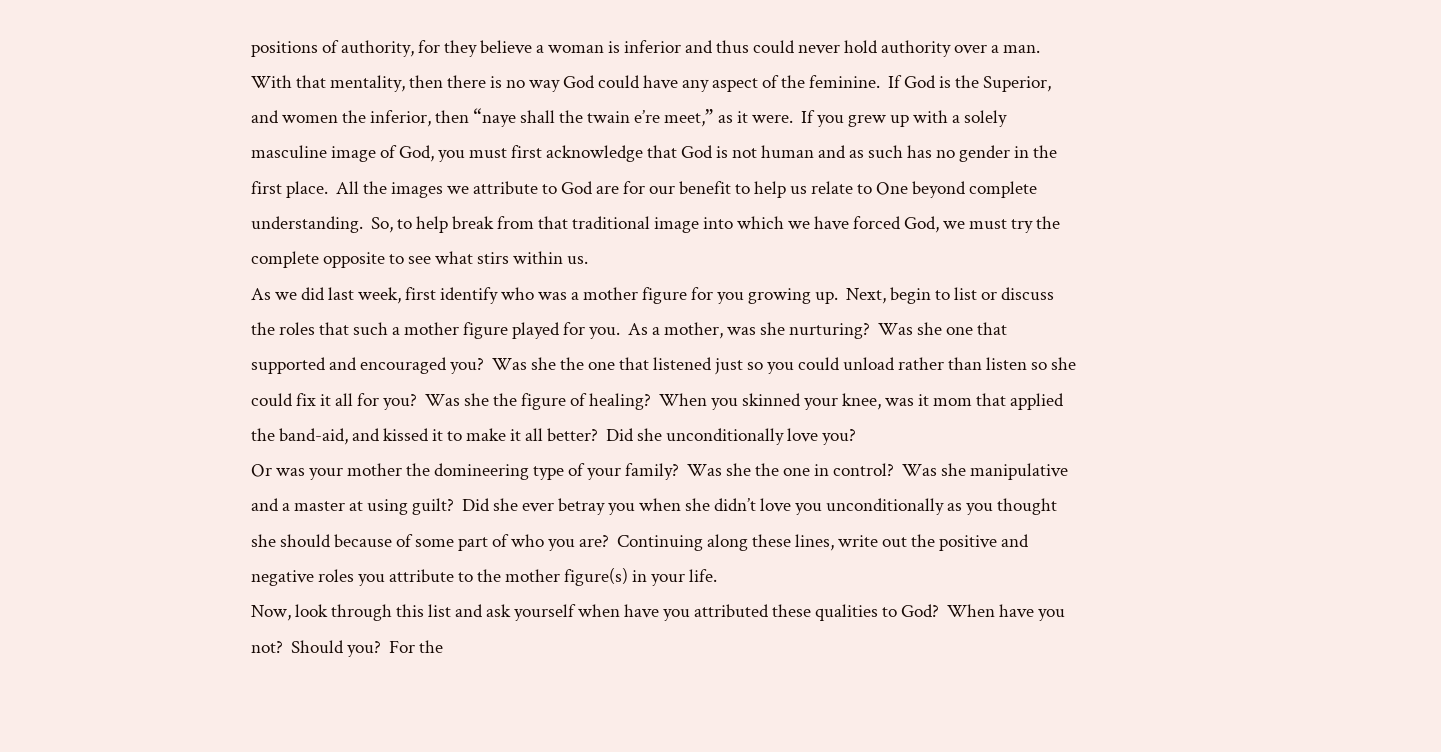positions of authority, for they believe a woman is inferior and thus could never hold authority over a man.  With that mentality, then there is no way God could have any aspect of the feminine.  If God is the Superior, and women the inferior, then “naye shall the twain e’re meet,” as it were.  If you grew up with a solely masculine image of God, you must first acknowledge that God is not human and as such has no gender in the first place.  All the images we attribute to God are for our benefit to help us relate to One beyond complete understanding.  So, to help break from that traditional image into which we have forced God, we must try the complete opposite to see what stirs within us.
As we did last week, first identify who was a mother figure for you growing up.  Next, begin to list or discuss the roles that such a mother figure played for you.  As a mother, was she nurturing?  Was she one that supported and encouraged you?  Was she the one that listened just so you could unload rather than listen so she could fix it all for you?  Was she the figure of healing?  When you skinned your knee, was it mom that applied the band-aid, and kissed it to make it all better?  Did she unconditionally love you?
Or was your mother the domineering type of your family?  Was she the one in control?  Was she manipulative and a master at using guilt?  Did she ever betray you when she didn’t love you unconditionally as you thought she should because of some part of who you are?  Continuing along these lines, write out the positive and negative roles you attribute to the mother figure(s) in your life.
Now, look through this list and ask yourself when have you attributed these qualities to God?  When have you not?  Should you?  For the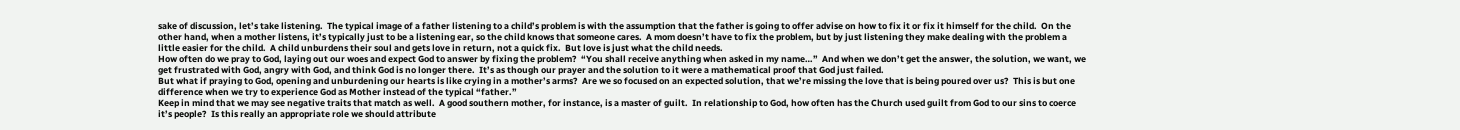sake of discussion, let’s take listening.  The typical image of a father listening to a child’s problem is with the assumption that the father is going to offer advise on how to fix it or fix it himself for the child.  On the other hand, when a mother listens, it’s typically just to be a listening ear, so the child knows that someone cares.  A mom doesn’t have to fix the problem, but by just listening they make dealing with the problem a little easier for the child.  A child unburdens their soul and gets love in return, not a quick fix.  But love is just what the child needs.
How often do we pray to God, laying out our woes and expect God to answer by fixing the problem?  “You shall receive anything when asked in my name…”  And when we don’t get the answer, the solution, we want, we get frustrated with God, angry with God, and think God is no longer there.  It’s as though our prayer and the solution to it were a mathematical proof that God just failed.
But what if praying to God, opening and unburdening our hearts is like crying in a mother’s arms?  Are we so focused on an expected solution, that we’re missing the love that is being poured over us?  This is but one difference when we try to experience God as Mother instead of the typical “father.”
Keep in mind that we may see negative traits that match as well.  A good southern mother, for instance, is a master of guilt.  In relationship to God, how often has the Church used guilt from God to our sins to coerce it’s people?  Is this really an appropriate role we should attribute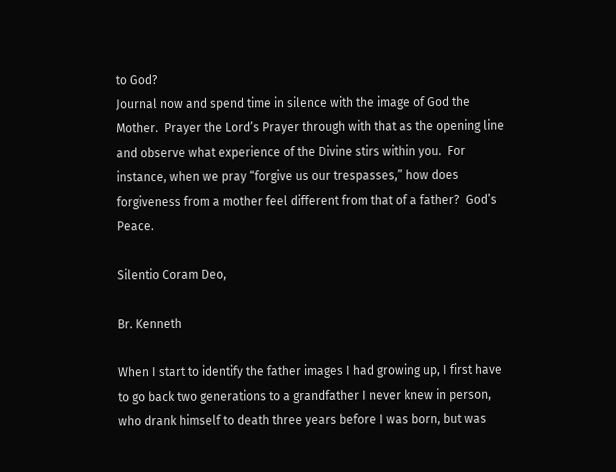to God?
Journal now and spend time in silence with the image of God the Mother.  Prayer the Lord’s Prayer through with that as the opening line and observe what experience of the Divine stirs within you.  For instance, when we pray “forgive us our trespasses,” how does forgiveness from a mother feel different from that of a father?  God’s Peace.

Silentio Coram Deo,

Br. Kenneth

When I start to identify the father images I had growing up, I first have to go back two generations to a grandfather I never knew in person, who drank himself to death three years before I was born, but was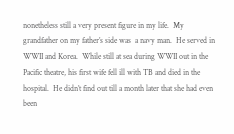nonetheless still a very present figure in my life.  My grandfather on my father’s side was  a navy man.  He served in WWII and Korea.  While still at sea during WWII out in the Pacific theatre, his first wife fell ill with TB and died in the hospital.  He didn’t find out till a month later that she had even been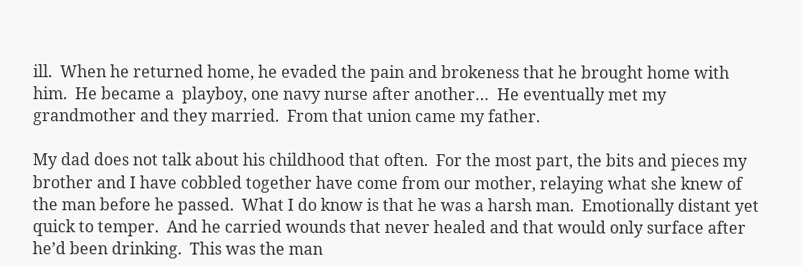ill.  When he returned home, he evaded the pain and brokeness that he brought home with him.  He became a  playboy, one navy nurse after another…  He eventually met my grandmother and they married.  From that union came my father.

My dad does not talk about his childhood that often.  For the most part, the bits and pieces my brother and I have cobbled together have come from our mother, relaying what she knew of the man before he passed.  What I do know is that he was a harsh man.  Emotionally distant yet quick to temper.  And he carried wounds that never healed and that would only surface after he’d been drinking.  This was the man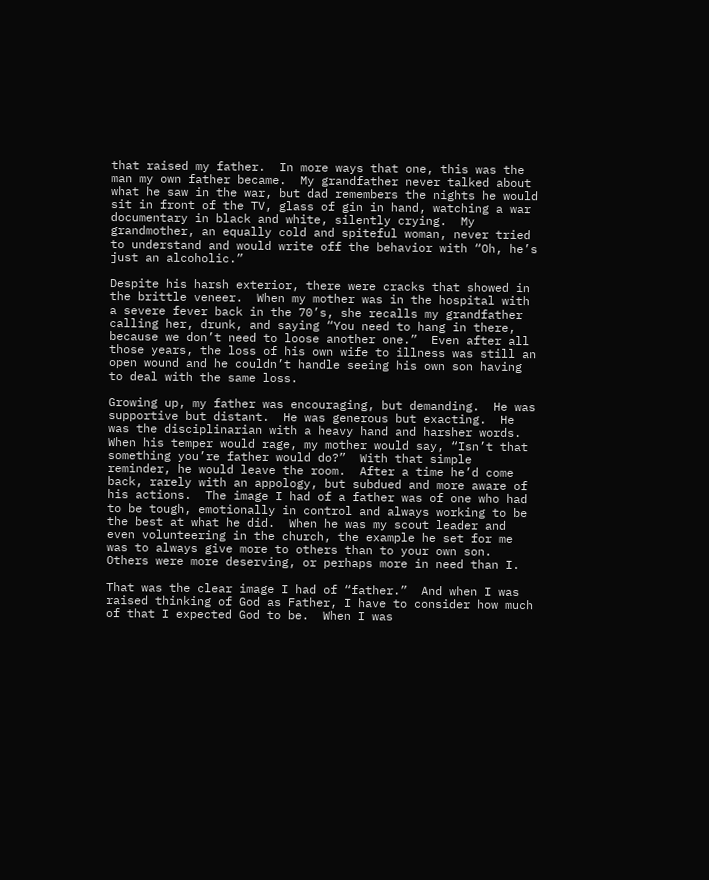that raised my father.  In more ways that one, this was the man my own father became.  My grandfather never talked about what he saw in the war, but dad remembers the nights he would sit in front of the TV, glass of gin in hand, watching a war documentary in black and white, silently crying.  My grandmother, an equally cold and spiteful woman, never tried to understand and would write off the behavior with “Oh, he’s just an alcoholic.”

Despite his harsh exterior, there were cracks that showed in the brittle veneer.  When my mother was in the hospital with a severe fever back in the 70’s, she recalls my grandfather calling her, drunk, and saying “You need to hang in there, because we don’t need to loose another one.”  Even after all those years, the loss of his own wife to illness was still an open wound and he couldn’t handle seeing his own son having to deal with the same loss.

Growing up, my father was encouraging, but demanding.  He was supportive but distant.  He was generous but exacting.  He was the disciplinarian with a heavy hand and harsher words.  When his temper would rage, my mother would say, “Isn’t that something you’re father would do?”  With that simple reminder, he would leave the room.  After a time he’d come back, rarely with an appology, but subdued and more aware of his actions.  The image I had of a father was of one who had to be tough, emotionally in control and always working to be the best at what he did.  When he was my scout leader and even volunteering in the church, the example he set for me was to always give more to others than to your own son.  Others were more deserving, or perhaps more in need than I.

That was the clear image I had of “father.”  And when I was raised thinking of God as Father, I have to consider how much of that I expected God to be.  When I was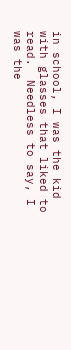in school, I was the kid with glasses that liked to read.  Needless to say, I was the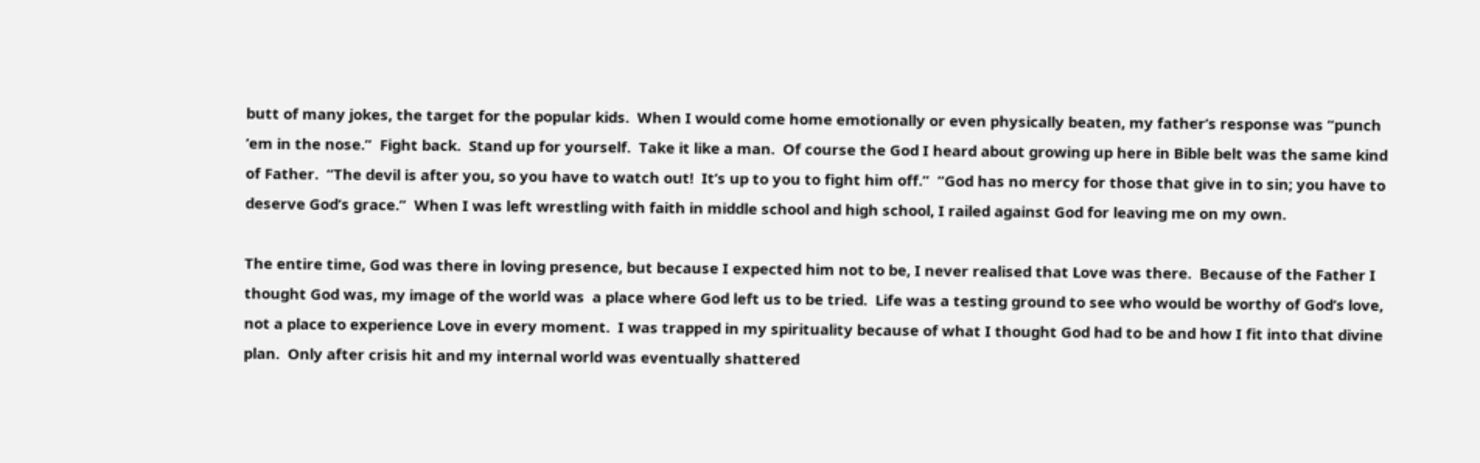butt of many jokes, the target for the popular kids.  When I would come home emotionally or even physically beaten, my father’s response was “punch ’em in the nose.”  Fight back.  Stand up for yourself.  Take it like a man.  Of course the God I heard about growing up here in Bible belt was the same kind of Father.  “The devil is after you, so you have to watch out!  It’s up to you to fight him off.”  “God has no mercy for those that give in to sin; you have to deserve God’s grace.”  When I was left wrestling with faith in middle school and high school, I railed against God for leaving me on my own.

The entire time, God was there in loving presence, but because I expected him not to be, I never realised that Love was there.  Because of the Father I thought God was, my image of the world was  a place where God left us to be tried.  Life was a testing ground to see who would be worthy of God’s love, not a place to experience Love in every moment.  I was trapped in my spirituality because of what I thought God had to be and how I fit into that divine plan.  Only after crisis hit and my internal world was eventually shattered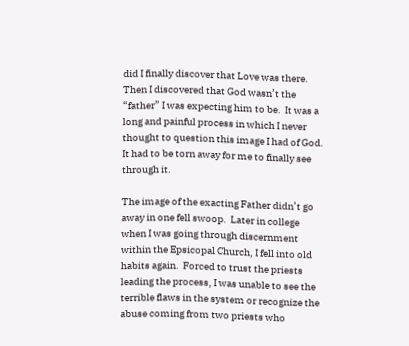did I finally discover that Love was there.  Then I discovered that God wasn’t the “father” I was expecting him to be.  It was a long and painful process in which I never thought to question this image I had of God.  It had to be torn away for me to finally see through it.

The image of the exacting Father didn’t go away in one fell swoop.  Later in college when I was going through discernment within the Epsicopal Church, I fell into old habits again.  Forced to trust the priests leading the process, I was unable to see the terrible flaws in the system or recognize the abuse coming from two priests who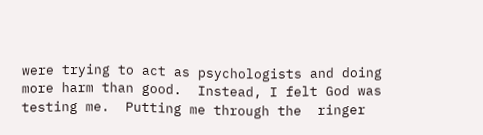were trying to act as psychologists and doing more harm than good.  Instead, I felt God was testing me.  Putting me through the  ringer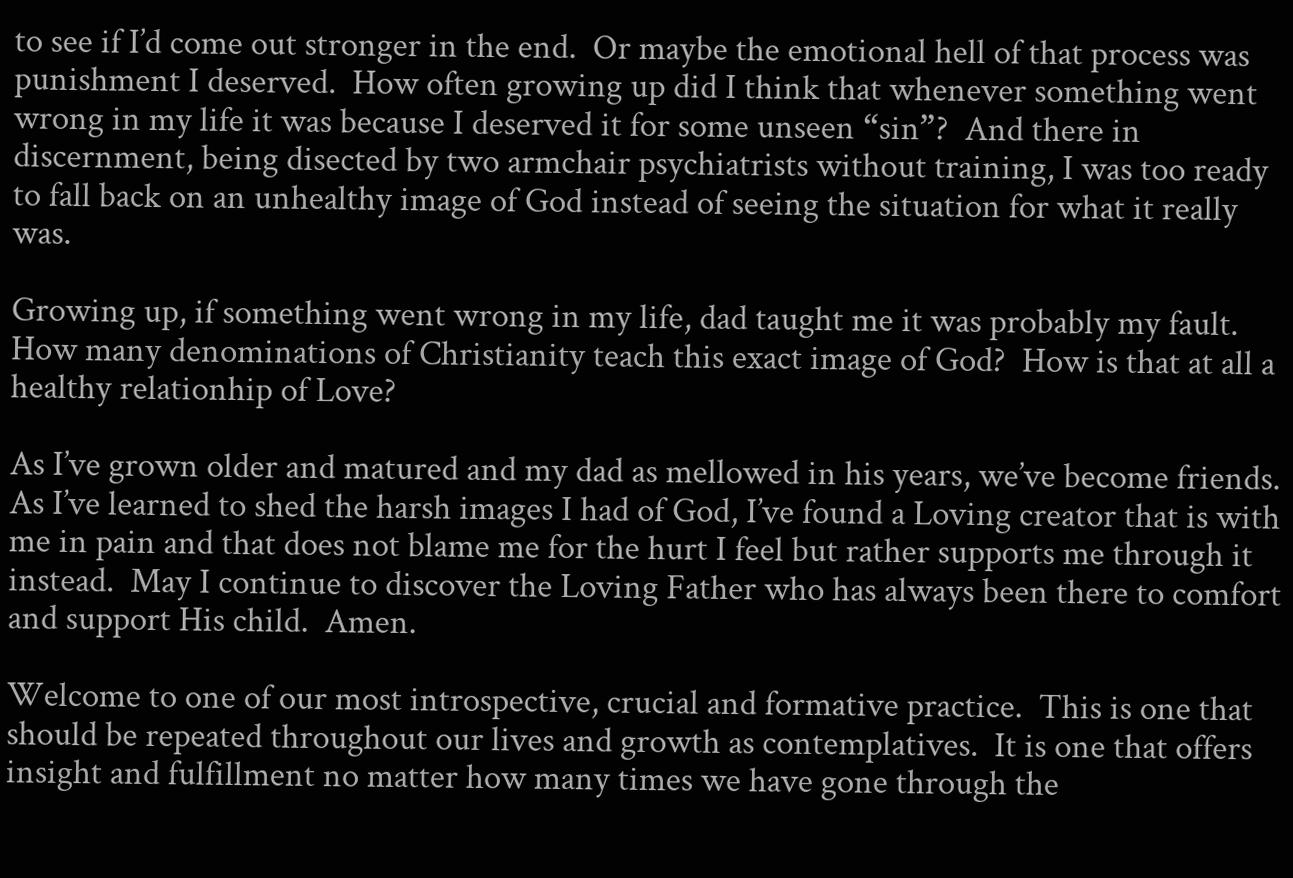to see if I’d come out stronger in the end.  Or maybe the emotional hell of that process was punishment I deserved.  How often growing up did I think that whenever something went wrong in my life it was because I deserved it for some unseen “sin”?  And there in discernment, being disected by two armchair psychiatrists without training, I was too ready to fall back on an unhealthy image of God instead of seeing the situation for what it really was.

Growing up, if something went wrong in my life, dad taught me it was probably my fault.  How many denominations of Christianity teach this exact image of God?  How is that at all a healthy relationhip of Love?

As I’ve grown older and matured and my dad as mellowed in his years, we’ve become friends.  As I’ve learned to shed the harsh images I had of God, I’ve found a Loving creator that is with me in pain and that does not blame me for the hurt I feel but rather supports me through it instead.  May I continue to discover the Loving Father who has always been there to comfort and support His child.  Amen.

Welcome to one of our most introspective, crucial and formative practice.  This is one that should be repeated throughout our lives and growth as contemplatives.  It is one that offers insight and fulfillment no matter how many times we have gone through the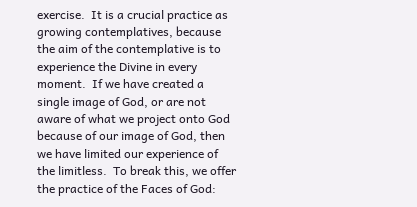exercise.  It is a crucial practice as growing contemplatives, because the aim of the contemplative is to experience the Divine in every moment.  If we have created a single image of God, or are not aware of what we project onto God because of our image of God, then we have limited our experience of the limitless.  To break this, we offer the practice of the Faces of God: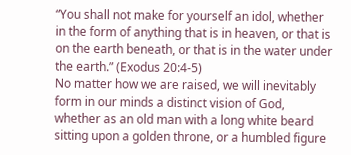“You shall not make for yourself an idol, whether in the form of anything that is in heaven, or that is on the earth beneath, or that is in the water under the earth.” (Exodus 20:4-5)
No matter how we are raised, we will inevitably form in our minds a distinct vision of God, whether as an old man with a long white beard sitting upon a golden throne, or a humbled figure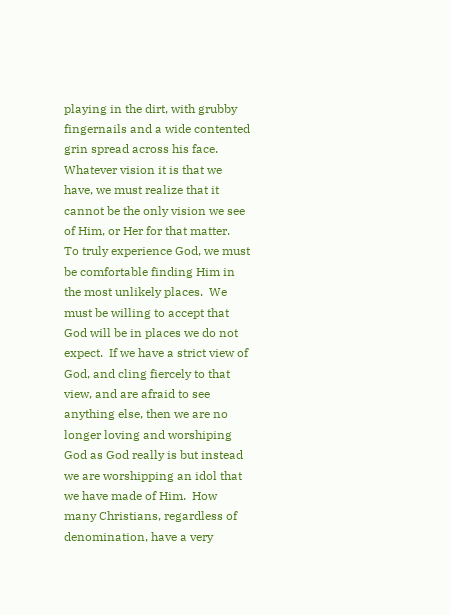playing in the dirt, with grubby fingernails and a wide contented grin spread across his face.  Whatever vision it is that we have, we must realize that it cannot be the only vision we see of Him, or Her for that matter.
To truly experience God, we must be comfortable finding Him in the most unlikely places.  We must be willing to accept that God will be in places we do not expect.  If we have a strict view of God, and cling fiercely to that view, and are afraid to see anything else, then we are no longer loving and worshiping God as God really is but instead we are worshipping an idol that we have made of Him.  How many Christians, regardless of denomination, have a very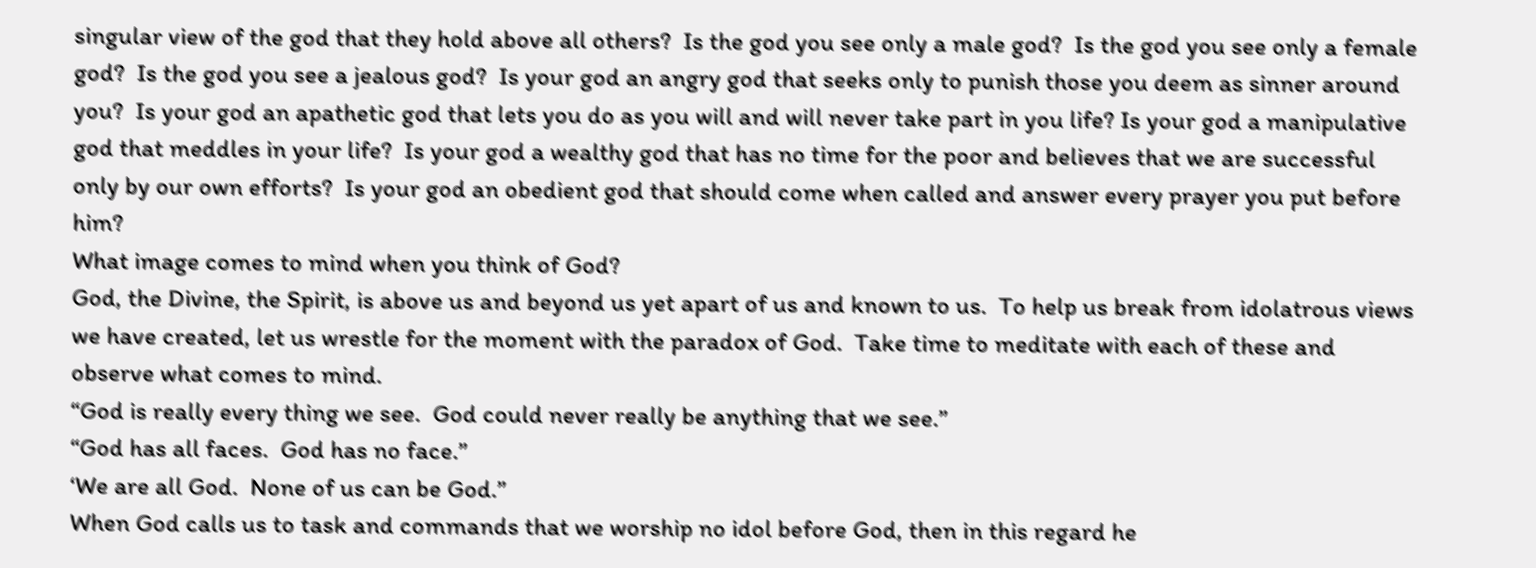singular view of the god that they hold above all others?  Is the god you see only a male god?  Is the god you see only a female god?  Is the god you see a jealous god?  Is your god an angry god that seeks only to punish those you deem as sinner around you?  Is your god an apathetic god that lets you do as you will and will never take part in you life? Is your god a manipulative god that meddles in your life?  Is your god a wealthy god that has no time for the poor and believes that we are successful only by our own efforts?  Is your god an obedient god that should come when called and answer every prayer you put before him?
What image comes to mind when you think of God?
God, the Divine, the Spirit, is above us and beyond us yet apart of us and known to us.  To help us break from idolatrous views we have created, let us wrestle for the moment with the paradox of God.  Take time to meditate with each of these and observe what comes to mind.
“God is really every thing we see.  God could never really be anything that we see.”
“God has all faces.  God has no face.”
‘We are all God.  None of us can be God.”
When God calls us to task and commands that we worship no idol before God, then in this regard he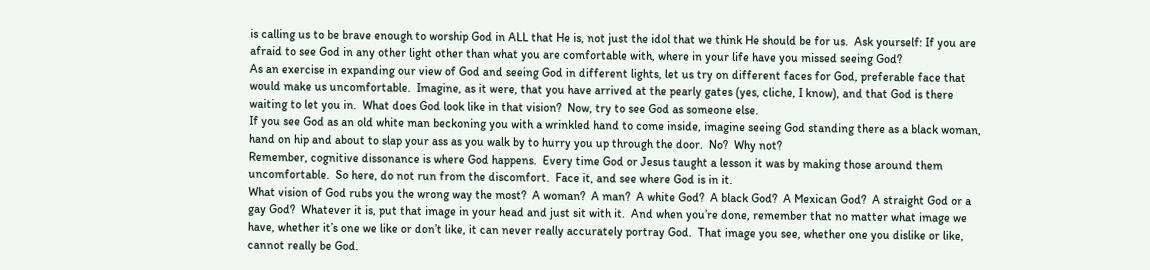is calling us to be brave enough to worship God in ALL that He is, not just the idol that we think He should be for us.  Ask yourself: If you are afraid to see God in any other light other than what you are comfortable with, where in your life have you missed seeing God?
As an exercise in expanding our view of God and seeing God in different lights, let us try on different faces for God, preferable face that would make us uncomfortable.  Imagine, as it were, that you have arrived at the pearly gates (yes, cliche, I know), and that God is there waiting to let you in.  What does God look like in that vision?  Now, try to see God as someone else.
If you see God as an old white man beckoning you with a wrinkled hand to come inside, imagine seeing God standing there as a black woman, hand on hip and about to slap your ass as you walk by to hurry you up through the door.  No?  Why not?
Remember, cognitive dissonance is where God happens.  Every time God or Jesus taught a lesson it was by making those around them uncomfortable.  So here, do not run from the discomfort.  Face it, and see where God is in it.
What vision of God rubs you the wrong way the most?  A woman?  A man?  A white God?  A black God?  A Mexican God?  A straight God or a gay God?  Whatever it is, put that image in your head and just sit with it.  And when you’re done, remember that no matter what image we have, whether it’s one we like or don’t like, it can never really accurately portray God.  That image you see, whether one you dislike or like, cannot really be God.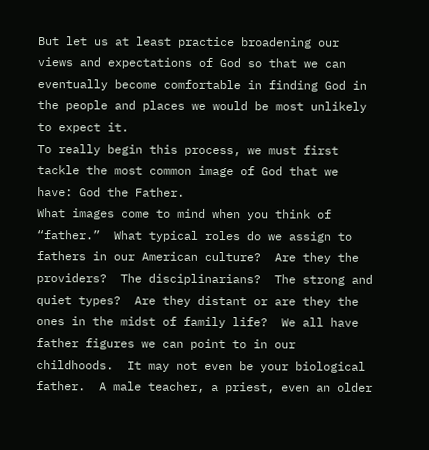But let us at least practice broadening our views and expectations of God so that we can eventually become comfortable in finding God in the people and places we would be most unlikely to expect it.
To really begin this process, we must first tackle the most common image of God that we have: God the Father.
What images come to mind when you think of “father.”  What typical roles do we assign to fathers in our American culture?  Are they the providers?  The disciplinarians?  The strong and quiet types?  Are they distant or are they the ones in the midst of family life?  We all have father figures we can point to in our childhoods.  It may not even be your biological father.  A male teacher, a priest, even an older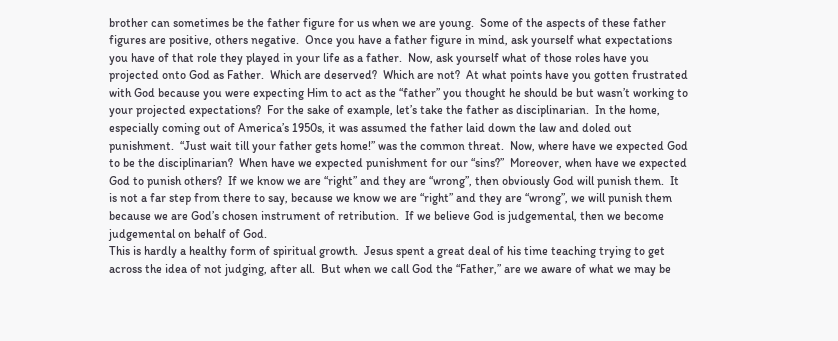brother can sometimes be the father figure for us when we are young.  Some of the aspects of these father figures are positive, others negative.  Once you have a father figure in mind, ask yourself what expectations you have of that role they played in your life as a father.  Now, ask yourself what of those roles have you projected onto God as Father.  Which are deserved?  Which are not?  At what points have you gotten frustrated with God because you were expecting Him to act as the “father” you thought he should be but wasn’t working to your projected expectations?  For the sake of example, let’s take the father as disciplinarian.  In the home, especially coming out of America’s 1950s, it was assumed the father laid down the law and doled out punishment.  “Just wait till your father gets home!” was the common threat.  Now, where have we expected God to be the disciplinarian?  When have we expected punishment for our “sins?”  Moreover, when have we expected God to punish others?  If we know we are “right” and they are “wrong”, then obviously God will punish them.  It is not a far step from there to say, because we know we are “right” and they are “wrong”, we will punish them because we are God’s chosen instrument of retribution.  If we believe God is judgemental, then we become judgemental on behalf of God.
This is hardly a healthy form of spiritual growth.  Jesus spent a great deal of his time teaching trying to get across the idea of not judging, after all.  But when we call God the “Father,” are we aware of what we may be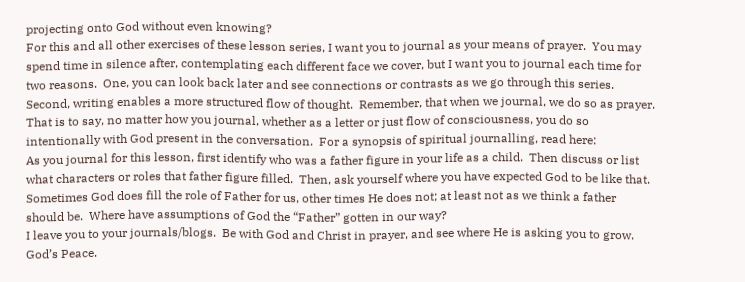projecting onto God without even knowing?
For this and all other exercises of these lesson series, I want you to journal as your means of prayer.  You may spend time in silence after, contemplating each different face we cover, but I want you to journal each time for two reasons.  One, you can look back later and see connections or contrasts as we go through this series.  Second, writing enables a more structured flow of thought.  Remember, that when we journal, we do so as prayer.  That is to say, no matter how you journal, whether as a letter or just flow of consciousness, you do so intentionally with God present in the conversation.  For a synopsis of spiritual journalling, read here:
As you journal for this lesson, first identify who was a father figure in your life as a child.  Then discuss or list what characters or roles that father figure filled.  Then, ask yourself where you have expected God to be like that.  Sometimes God does fill the role of Father for us, other times He does not; at least not as we think a father should be.  Where have assumptions of God the “Father” gotten in our way?
I leave you to your journals/blogs.  Be with God and Christ in prayer, and see where He is asking you to grow.  God’s Peace.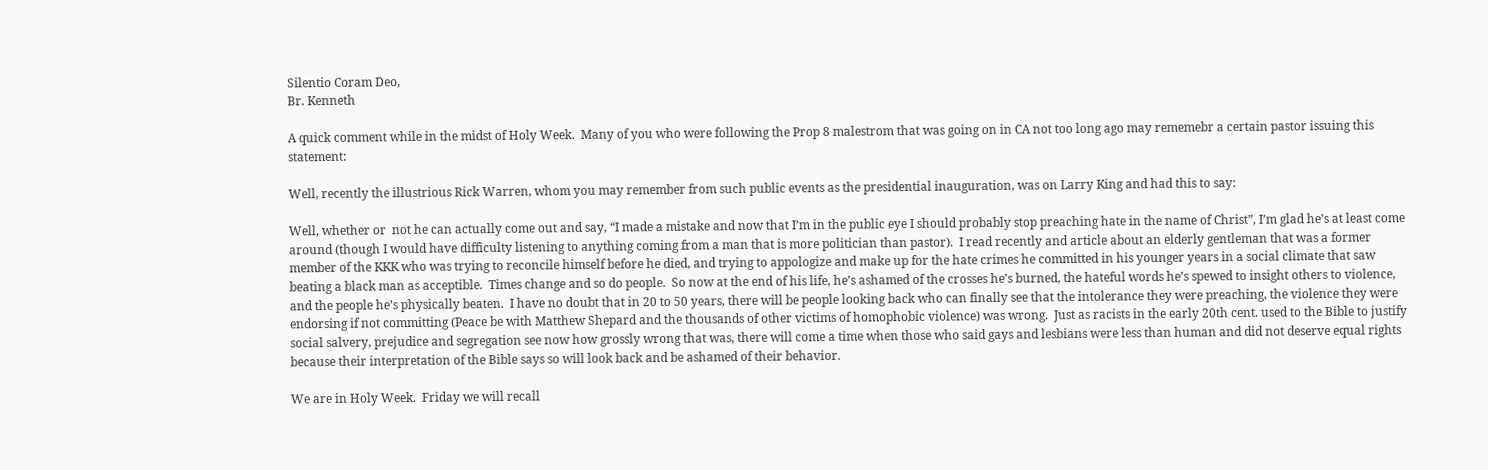Silentio Coram Deo,
Br. Kenneth

A quick comment while in the midst of Holy Week.  Many of you who were following the Prop 8 malestrom that was going on in CA not too long ago may rememebr a certain pastor issuing this statement:

Well, recently the illustrious Rick Warren, whom you may remember from such public events as the presidential inauguration, was on Larry King and had this to say:

Well, whether or  not he can actually come out and say, “I made a mistake and now that I’m in the public eye I should probably stop preaching hate in the name of Christ”, I’m glad he’s at least come around (though I would have difficulty listening to anything coming from a man that is more politician than pastor).  I read recently and article about an elderly gentleman that was a former member of the KKK who was trying to reconcile himself before he died, and trying to appologize and make up for the hate crimes he committed in his younger years in a social climate that saw beating a black man as acceptible.  Times change and so do people.  So now at the end of his life, he’s ashamed of the crosses he’s burned, the hateful words he’s spewed to insight others to violence,  and the people he’s physically beaten.  I have no doubt that in 20 to 50 years, there will be people looking back who can finally see that the intolerance they were preaching, the violence they were endorsing if not committing (Peace be with Matthew Shepard and the thousands of other victims of homophobic violence) was wrong.  Just as racists in the early 20th cent. used to the Bible to justify social salvery, prejudice and segregation see now how grossly wrong that was, there will come a time when those who said gays and lesbians were less than human and did not deserve equal rights because their interpretation of the Bible says so will look back and be ashamed of their behavior.

We are in Holy Week.  Friday we will recall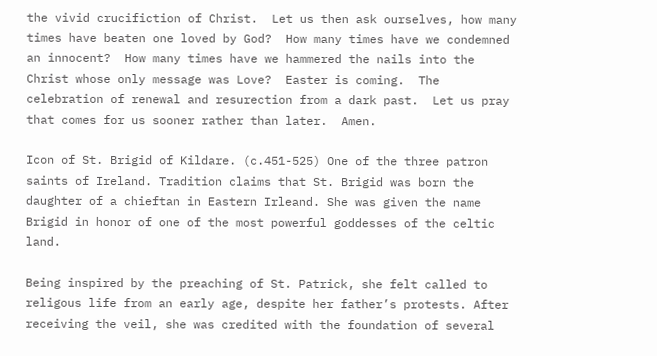the vivid crucifiction of Christ.  Let us then ask ourselves, how many times have beaten one loved by God?  How many times have we condemned an innocent?  How many times have we hammered the nails into the Christ whose only message was Love?  Easter is coming.  The celebration of renewal and resurection from a dark past.  Let us pray that comes for us sooner rather than later.  Amen.

Icon of St. Brigid of Kildare. (c.451-525) One of the three patron saints of Ireland. Tradition claims that St. Brigid was born the daughter of a chieftan in Eastern Irleand. She was given the name Brigid in honor of one of the most powerful goddesses of the celtic land.

Being inspired by the preaching of St. Patrick, she felt called to religous life from an early age, despite her father’s protests. After receiving the veil, she was credited with the foundation of several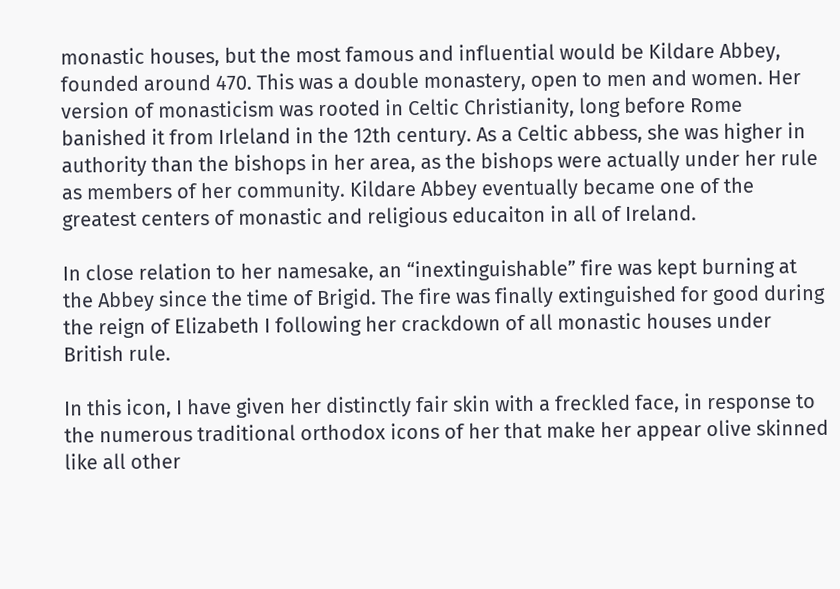monastic houses, but the most famous and influential would be Kildare Abbey, founded around 470. This was a double monastery, open to men and women. Her version of monasticism was rooted in Celtic Christianity, long before Rome banished it from Irleland in the 12th century. As a Celtic abbess, she was higher in authority than the bishops in her area, as the bishops were actually under her rule as members of her community. Kildare Abbey eventually became one of the greatest centers of monastic and religious educaiton in all of Ireland.

In close relation to her namesake, an “inextinguishable” fire was kept burning at the Abbey since the time of Brigid. The fire was finally extinguished for good during the reign of Elizabeth I following her crackdown of all monastic houses under British rule.

In this icon, I have given her distinctly fair skin with a freckled face, in response to the numerous traditional orthodox icons of her that make her appear olive skinned like all other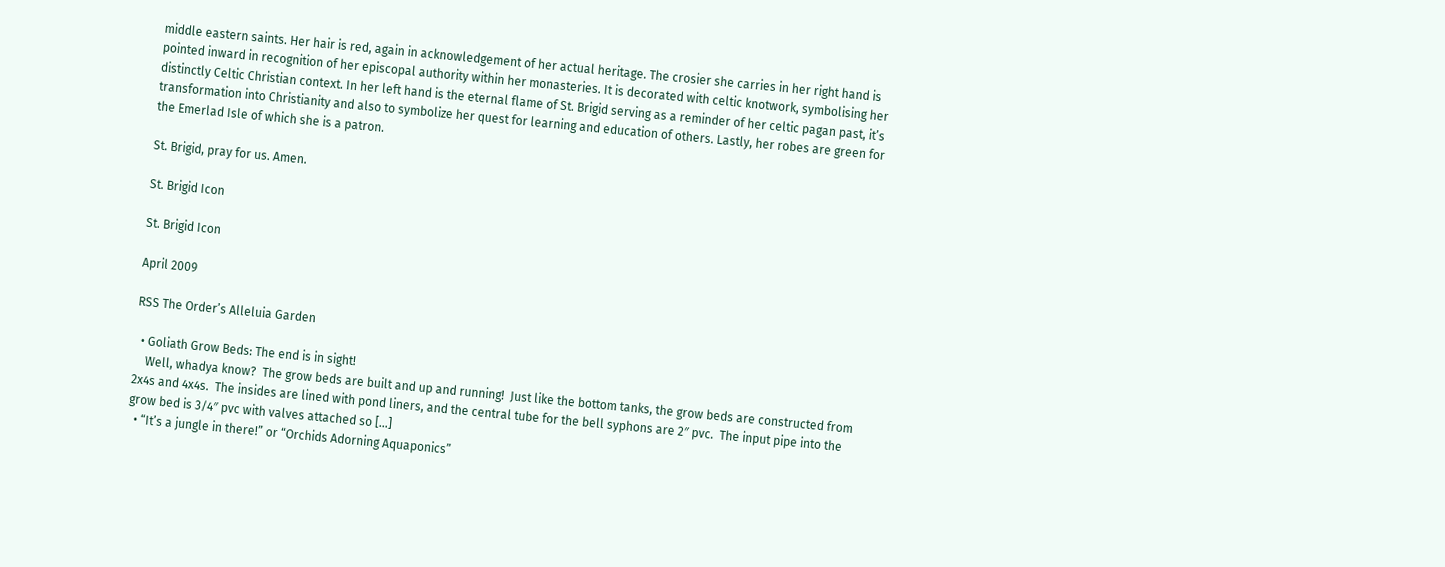middle eastern saints. Her hair is red, again in acknowledgement of her actual heritage. The crosier she carries in her right hand is pointed inward in recognition of her episcopal authority within her monasteries. It is decorated with celtic knotwork, symbolising her distinctly Celtic Christian context. In her left hand is the eternal flame of St. Brigid serving as a reminder of her celtic pagan past, it’s transformation into Christianity and also to symbolize her quest for learning and education of others. Lastly, her robes are green for the Emerlad Isle of which she is a patron.

St. Brigid, pray for us. Amen.

St. Brigid Icon

St. Brigid Icon

April 2009

RSS The Order’s Alleluia Garden

  • Goliath Grow Beds: The end is in sight!
    Well, whadya know?  The grow beds are built and up and running!  Just like the bottom tanks, the grow beds are constructed from 2x4s and 4x4s.  The insides are lined with pond liners, and the central tube for the bell syphons are 2″ pvc.  The input pipe into the grow bed is 3/4″ pvc with valves attached so […]
  • “It’s a jungle in there!” or “Orchids Adorning Aquaponics”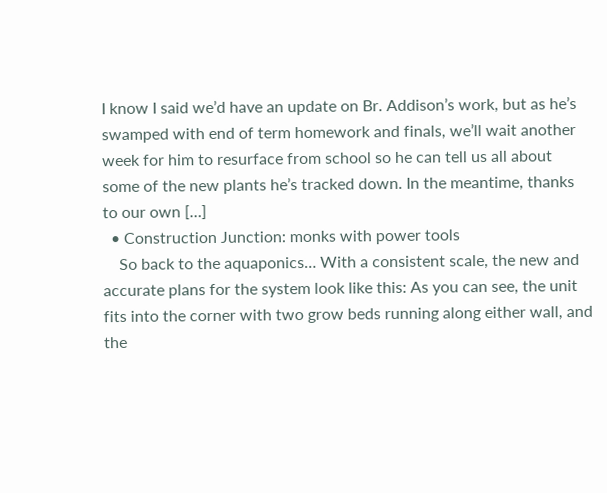I know I said we’d have an update on Br. Addison’s work, but as he’s swamped with end of term homework and finals, we’ll wait another week for him to resurface from school so he can tell us all about some of the new plants he’s tracked down. In the meantime, thanks to our own […]
  • Construction Junction: monks with power tools
    So back to the aquaponics… With a consistent scale, the new and accurate plans for the system look like this: As you can see, the unit fits into the corner with two grow beds running along either wall, and the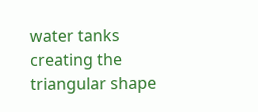water tanks creating the triangular shape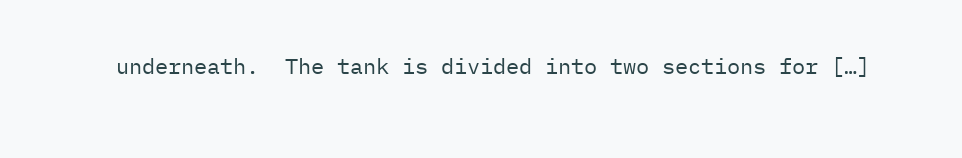underneath.  The tank is divided into two sections for […]